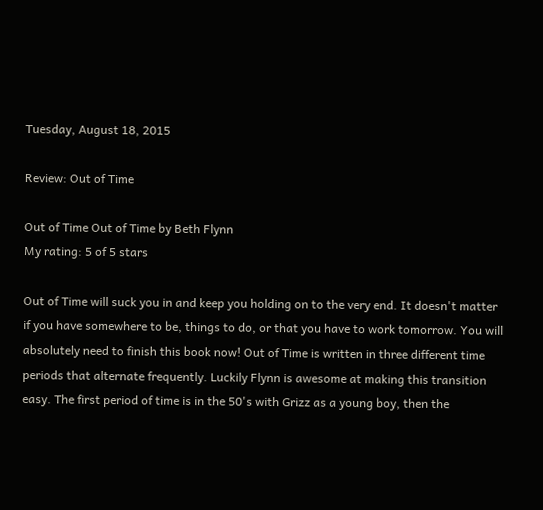Tuesday, August 18, 2015

Review: Out of Time

Out of Time Out of Time by Beth Flynn
My rating: 5 of 5 stars

Out of Time will suck you in and keep you holding on to the very end. It doesn't matter if you have somewhere to be, things to do, or that you have to work tomorrow. You will absolutely need to finish this book now! Out of Time is written in three different time periods that alternate frequently. Luckily Flynn is awesome at making this transition easy. The first period of time is in the 50's with Grizz as a young boy, then the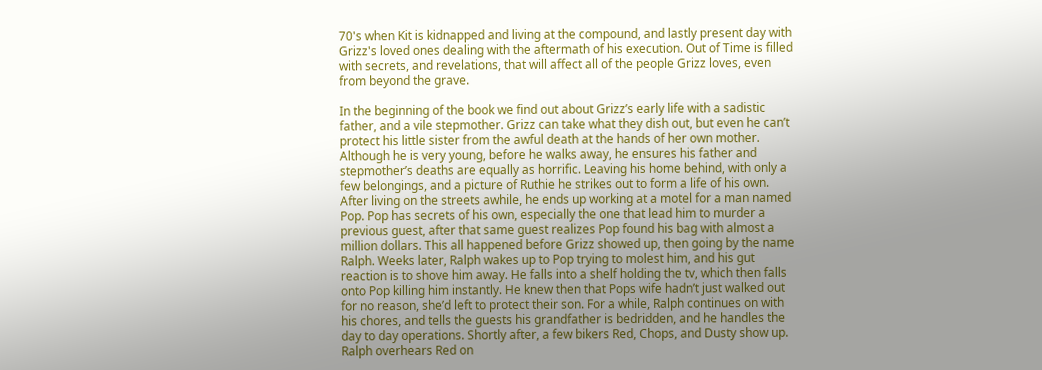70's when Kit is kidnapped and living at the compound, and lastly present day with Grizz's loved ones dealing with the aftermath of his execution. Out of Time is filled with secrets, and revelations, that will affect all of the people Grizz loves, even from beyond the grave.

In the beginning of the book we find out about Grizz’s early life with a sadistic father, and a vile stepmother. Grizz can take what they dish out, but even he can’t protect his little sister from the awful death at the hands of her own mother. Although he is very young, before he walks away, he ensures his father and stepmother’s deaths are equally as horrific. Leaving his home behind, with only a few belongings, and a picture of Ruthie he strikes out to form a life of his own. After living on the streets awhile, he ends up working at a motel for a man named Pop. Pop has secrets of his own, especially the one that lead him to murder a previous guest, after that same guest realizes Pop found his bag with almost a million dollars. This all happened before Grizz showed up, then going by the name Ralph. Weeks later, Ralph wakes up to Pop trying to molest him, and his gut reaction is to shove him away. He falls into a shelf holding the tv, which then falls onto Pop killing him instantly. He knew then that Pops wife hadn’t just walked out for no reason, she’d left to protect their son. For a while, Ralph continues on with his chores, and tells the guests his grandfather is bedridden, and he handles the day to day operations. Shortly after, a few bikers Red, Chops, and Dusty show up. Ralph overhears Red on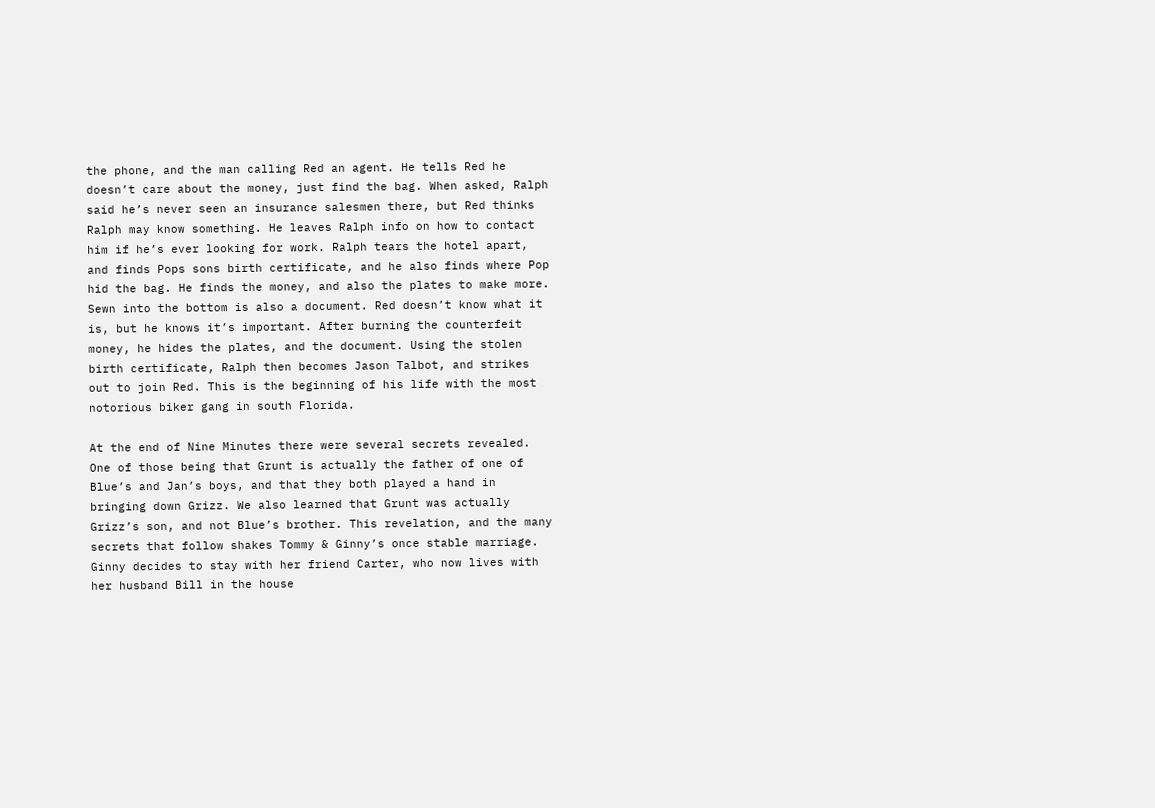the phone, and the man calling Red an agent. He tells Red he doesn’t care about the money, just find the bag. When asked, Ralph said he’s never seen an insurance salesmen there, but Red thinks Ralph may know something. He leaves Ralph info on how to contact him if he’s ever looking for work. Ralph tears the hotel apart, and finds Pops sons birth certificate, and he also finds where Pop hid the bag. He finds the money, and also the plates to make more. Sewn into the bottom is also a document. Red doesn’t know what it is, but he knows it’s important. After burning the counterfeit money, he hides the plates, and the document. Using the stolen birth certificate, Ralph then becomes Jason Talbot, and strikes out to join Red. This is the beginning of his life with the most notorious biker gang in south Florida.

At the end of Nine Minutes there were several secrets revealed. One of those being that Grunt is actually the father of one of Blue’s and Jan’s boys, and that they both played a hand in bringing down Grizz. We also learned that Grunt was actually Grizz’s son, and not Blue’s brother. This revelation, and the many secrets that follow shakes Tommy & Ginny’s once stable marriage. Ginny decides to stay with her friend Carter, who now lives with her husband Bill in the house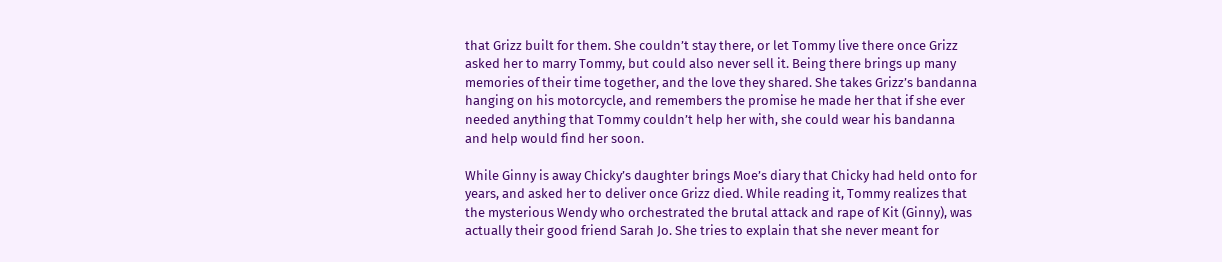that Grizz built for them. She couldn’t stay there, or let Tommy live there once Grizz asked her to marry Tommy, but could also never sell it. Being there brings up many memories of their time together, and the love they shared. She takes Grizz’s bandanna hanging on his motorcycle, and remembers the promise he made her that if she ever needed anything that Tommy couldn’t help her with, she could wear his bandanna and help would find her soon.

While Ginny is away Chicky’s daughter brings Moe’s diary that Chicky had held onto for years, and asked her to deliver once Grizz died. While reading it, Tommy realizes that the mysterious Wendy who orchestrated the brutal attack and rape of Kit (Ginny), was actually their good friend Sarah Jo. She tries to explain that she never meant for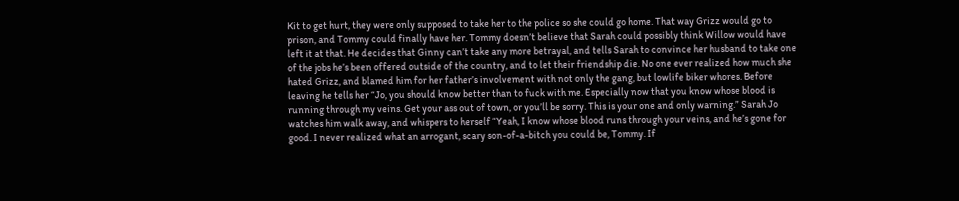Kit to get hurt, they were only supposed to take her to the police so she could go home. That way Grizz would go to prison, and Tommy could finally have her. Tommy doesn’t believe that Sarah could possibly think Willow would have left it at that. He decides that Ginny can’t take any more betrayal, and tells Sarah to convince her husband to take one of the jobs he’s been offered outside of the country, and to let their friendship die. No one ever realized how much she hated Grizz, and blamed him for her father’s involvement with not only the gang, but lowlife biker whores. Before leaving he tells her “Jo, you should know better than to fuck with me. Especially now that you know whose blood is running through my veins. Get your ass out of town, or you’ll be sorry. This is your one and only warning.” Sarah Jo watches him walk away, and whispers to herself “Yeah, I know whose blood runs through your veins, and he’s gone for good. I never realized what an arrogant, scary son-of-a-bitch you could be, Tommy. If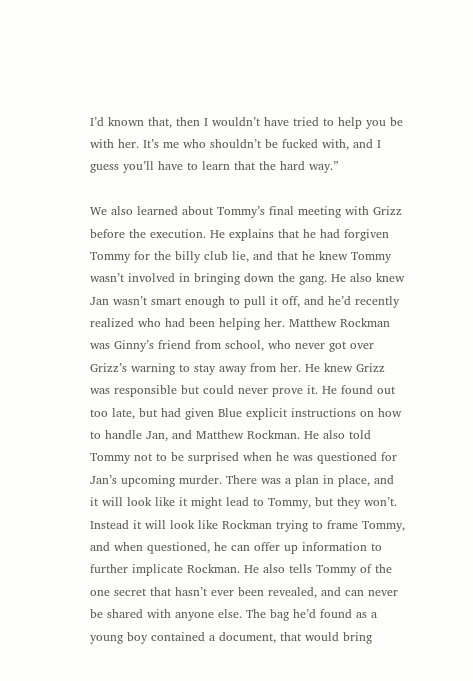I’d known that, then I wouldn’t have tried to help you be with her. It’s me who shouldn’t be fucked with, and I guess you’ll have to learn that the hard way.”

We also learned about Tommy’s final meeting with Grizz before the execution. He explains that he had forgiven Tommy for the billy club lie, and that he knew Tommy wasn’t involved in bringing down the gang. He also knew Jan wasn’t smart enough to pull it off, and he’d recently realized who had been helping her. Matthew Rockman was Ginny’s friend from school, who never got over Grizz’s warning to stay away from her. He knew Grizz was responsible but could never prove it. He found out too late, but had given Blue explicit instructions on how to handle Jan, and Matthew Rockman. He also told Tommy not to be surprised when he was questioned for Jan’s upcoming murder. There was a plan in place, and it will look like it might lead to Tommy, but they won’t. Instead it will look like Rockman trying to frame Tommy, and when questioned, he can offer up information to further implicate Rockman. He also tells Tommy of the one secret that hasn’t ever been revealed, and can never be shared with anyone else. The bag he’d found as a young boy contained a document, that would bring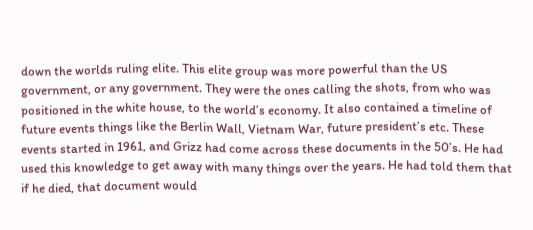down the worlds ruling elite. This elite group was more powerful than the US government, or any government. They were the ones calling the shots, from who was positioned in the white house, to the world’s economy. It also contained a timeline of future events things like the Berlin Wall, Vietnam War, future president’s etc. These events started in 1961, and Grizz had come across these documents in the 50’s. He had used this knowledge to get away with many things over the years. He had told them that if he died, that document would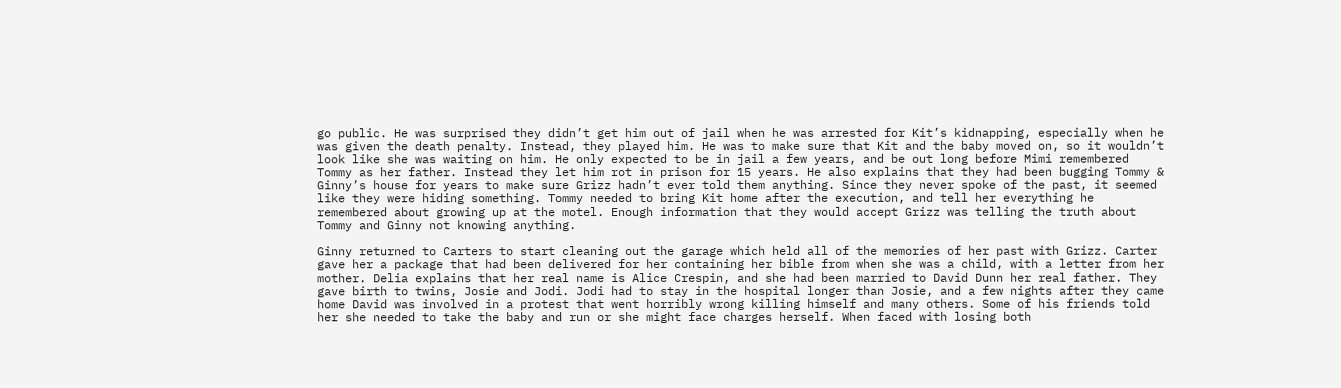go public. He was surprised they didn’t get him out of jail when he was arrested for Kit’s kidnapping, especially when he was given the death penalty. Instead, they played him. He was to make sure that Kit and the baby moved on, so it wouldn’t look like she was waiting on him. He only expected to be in jail a few years, and be out long before Mimi remembered Tommy as her father. Instead they let him rot in prison for 15 years. He also explains that they had been bugging Tommy & Ginny’s house for years to make sure Grizz hadn’t ever told them anything. Since they never spoke of the past, it seemed like they were hiding something. Tommy needed to bring Kit home after the execution, and tell her everything he remembered about growing up at the motel. Enough information that they would accept Grizz was telling the truth about Tommy and Ginny not knowing anything.

Ginny returned to Carters to start cleaning out the garage which held all of the memories of her past with Grizz. Carter gave her a package that had been delivered for her containing her bible from when she was a child, with a letter from her mother. Delia explains that her real name is Alice Crespin, and she had been married to David Dunn her real father. They gave birth to twins, Josie and Jodi. Jodi had to stay in the hospital longer than Josie, and a few nights after they came home David was involved in a protest that went horribly wrong killing himself and many others. Some of his friends told her she needed to take the baby and run or she might face charges herself. When faced with losing both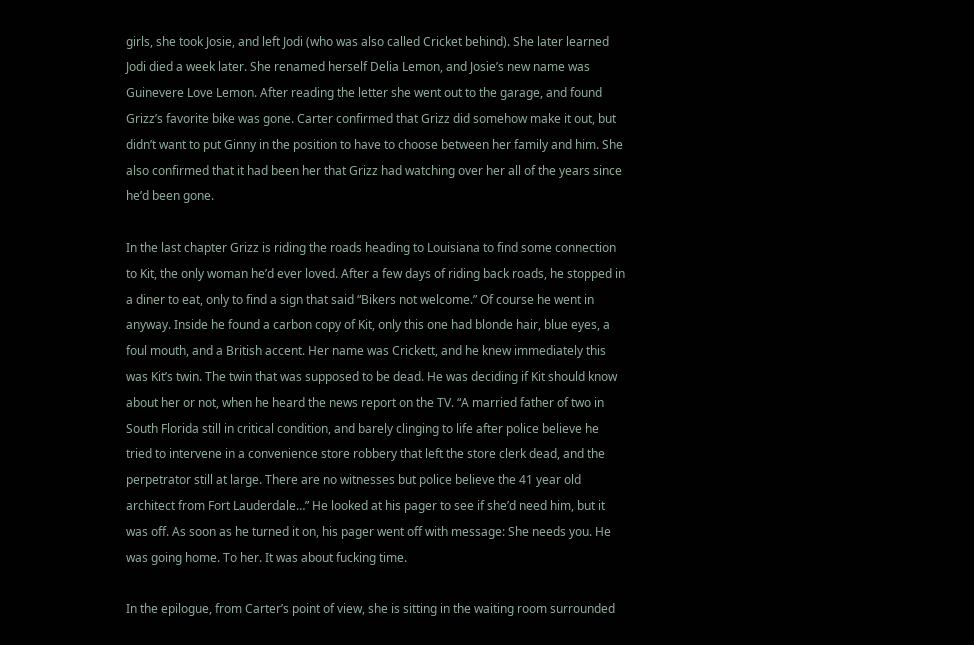girls, she took Josie, and left Jodi (who was also called Cricket behind). She later learned Jodi died a week later. She renamed herself Delia Lemon, and Josie’s new name was Guinevere Love Lemon. After reading the letter she went out to the garage, and found Grizz’s favorite bike was gone. Carter confirmed that Grizz did somehow make it out, but didn’t want to put Ginny in the position to have to choose between her family and him. She also confirmed that it had been her that Grizz had watching over her all of the years since he’d been gone.

In the last chapter Grizz is riding the roads heading to Louisiana to find some connection to Kit, the only woman he’d ever loved. After a few days of riding back roads, he stopped in a diner to eat, only to find a sign that said “Bikers not welcome.” Of course he went in anyway. Inside he found a carbon copy of Kit, only this one had blonde hair, blue eyes, a foul mouth, and a British accent. Her name was Crickett, and he knew immediately this was Kit’s twin. The twin that was supposed to be dead. He was deciding if Kit should know about her or not, when he heard the news report on the TV. “A married father of two in South Florida still in critical condition, and barely clinging to life after police believe he tried to intervene in a convenience store robbery that left the store clerk dead, and the perpetrator still at large. There are no witnesses but police believe the 41 year old architect from Fort Lauderdale…” He looked at his pager to see if she’d need him, but it was off. As soon as he turned it on, his pager went off with message: She needs you. He was going home. To her. It was about fucking time.

In the epilogue, from Carter’s point of view, she is sitting in the waiting room surrounded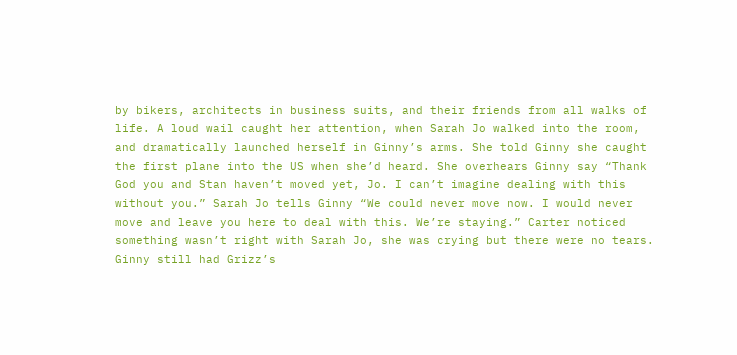by bikers, architects in business suits, and their friends from all walks of life. A loud wail caught her attention, when Sarah Jo walked into the room, and dramatically launched herself in Ginny’s arms. She told Ginny she caught the first plane into the US when she’d heard. She overhears Ginny say “Thank God you and Stan haven’t moved yet, Jo. I can’t imagine dealing with this without you.” Sarah Jo tells Ginny “We could never move now. I would never move and leave you here to deal with this. We’re staying.” Carter noticed something wasn’t right with Sarah Jo, she was crying but there were no tears. Ginny still had Grizz’s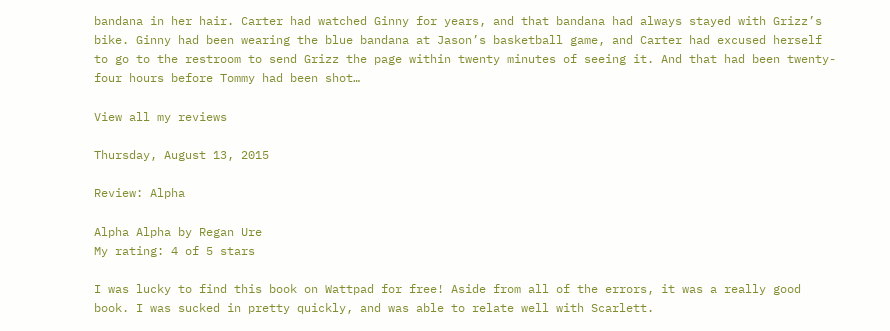bandana in her hair. Carter had watched Ginny for years, and that bandana had always stayed with Grizz’s bike. Ginny had been wearing the blue bandana at Jason’s basketball game, and Carter had excused herself to go to the restroom to send Grizz the page within twenty minutes of seeing it. And that had been twenty-four hours before Tommy had been shot…

View all my reviews

Thursday, August 13, 2015

Review: Alpha

Alpha Alpha by Regan Ure
My rating: 4 of 5 stars

I was lucky to find this book on Wattpad for free! Aside from all of the errors, it was a really good book. I was sucked in pretty quickly, and was able to relate well with Scarlett.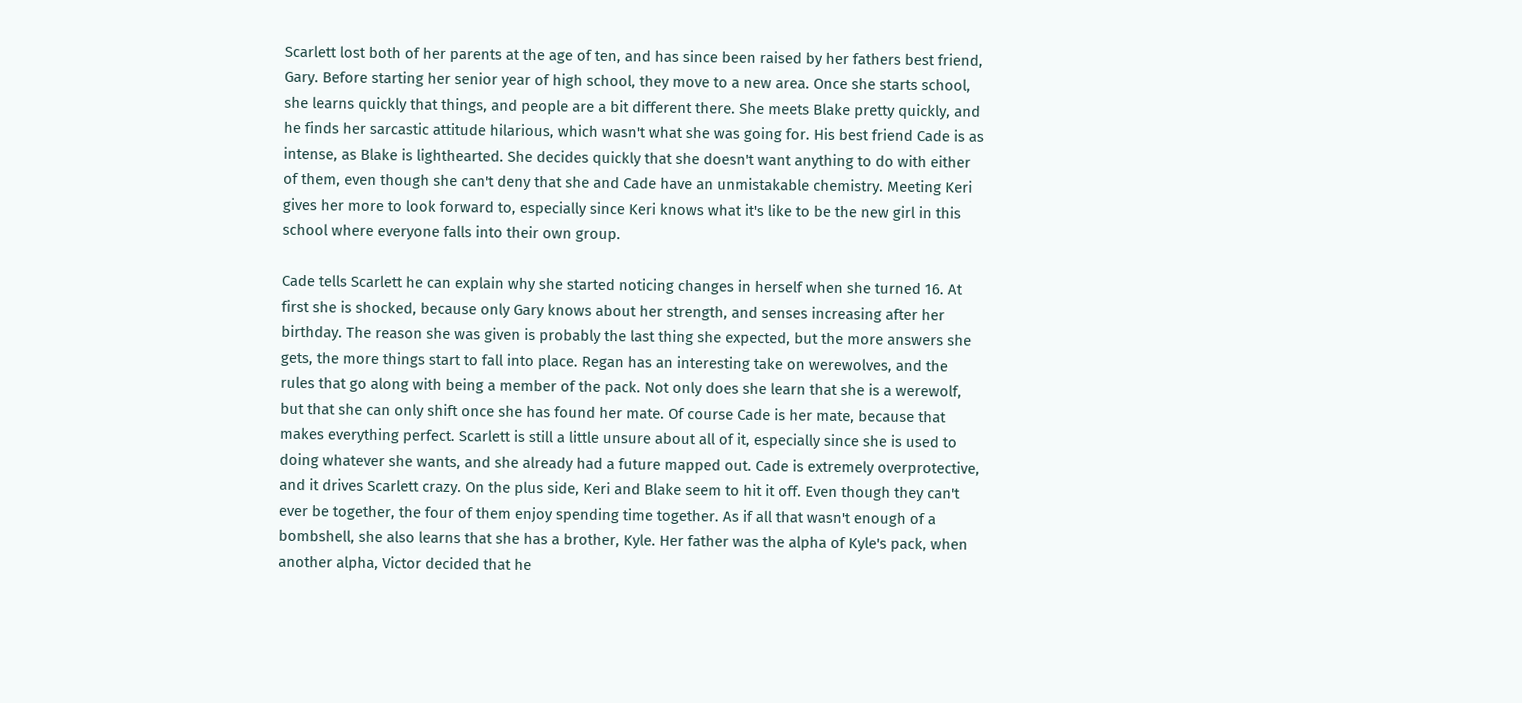Scarlett lost both of her parents at the age of ten, and has since been raised by her fathers best friend, Gary. Before starting her senior year of high school, they move to a new area. Once she starts school, she learns quickly that things, and people are a bit different there. She meets Blake pretty quickly, and he finds her sarcastic attitude hilarious, which wasn't what she was going for. His best friend Cade is as intense, as Blake is lighthearted. She decides quickly that she doesn't want anything to do with either of them, even though she can't deny that she and Cade have an unmistakable chemistry. Meeting Keri gives her more to look forward to, especially since Keri knows what it's like to be the new girl in this school where everyone falls into their own group.

Cade tells Scarlett he can explain why she started noticing changes in herself when she turned 16. At first she is shocked, because only Gary knows about her strength, and senses increasing after her birthday. The reason she was given is probably the last thing she expected, but the more answers she gets, the more things start to fall into place. Regan has an interesting take on werewolves, and the rules that go along with being a member of the pack. Not only does she learn that she is a werewolf, but that she can only shift once she has found her mate. Of course Cade is her mate, because that makes everything perfect. Scarlett is still a little unsure about all of it, especially since she is used to doing whatever she wants, and she already had a future mapped out. Cade is extremely overprotective, and it drives Scarlett crazy. On the plus side, Keri and Blake seem to hit it off. Even though they can't ever be together, the four of them enjoy spending time together. As if all that wasn't enough of a bombshell, she also learns that she has a brother, Kyle. Her father was the alpha of Kyle's pack, when another alpha, Victor decided that he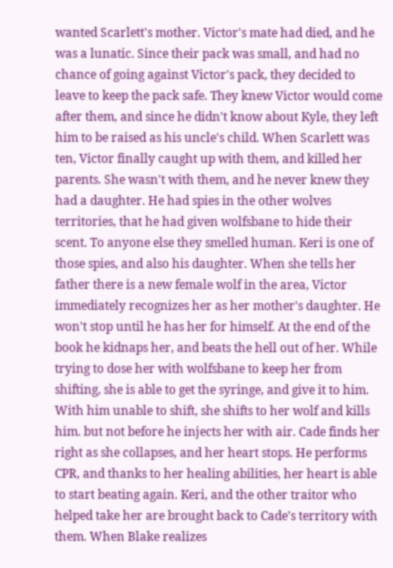wanted Scarlett's mother. Victor's mate had died, and he was a lunatic. Since their pack was small, and had no chance of going against Victor's pack, they decided to leave to keep the pack safe. They knew Victor would come after them, and since he didn't know about Kyle, they left him to be raised as his uncle's child. When Scarlett was ten, Victor finally caught up with them, and killed her parents. She wasn't with them, and he never knew they had a daughter. He had spies in the other wolves territories, that he had given wolfsbane to hide their scent. To anyone else they smelled human. Keri is one of those spies, and also his daughter. When she tells her father there is a new female wolf in the area, Victor immediately recognizes her as her mother's daughter. He won't stop until he has her for himself. At the end of the book he kidnaps her, and beats the hell out of her. While trying to dose her with wolfsbane to keep her from shifting, she is able to get the syringe, and give it to him. With him unable to shift, she shifts to her wolf and kills him. but not before he injects her with air. Cade finds her right as she collapses, and her heart stops. He performs CPR, and thanks to her healing abilities, her heart is able to start beating again. Keri, and the other traitor who helped take her are brought back to Cade's territory with them. When Blake realizes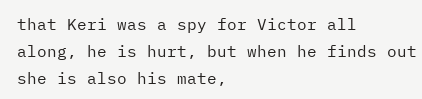that Keri was a spy for Victor all along, he is hurt, but when he finds out she is also his mate,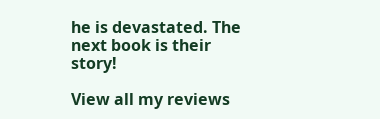he is devastated. The next book is their story!

View all my reviews